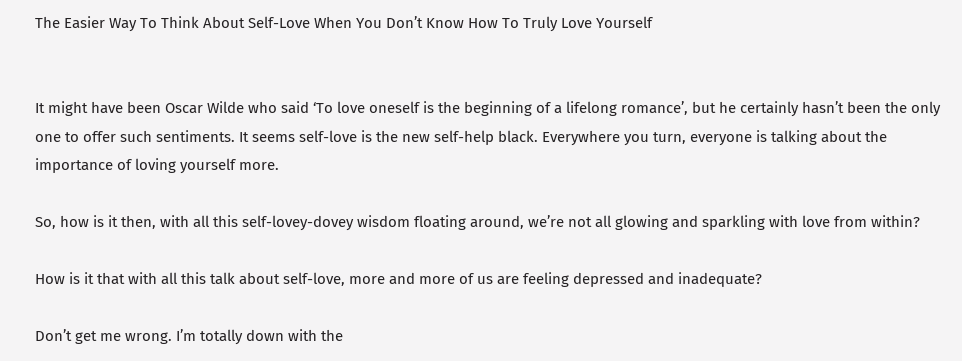The Easier Way To Think About Self-Love When You Don’t Know How To Truly Love Yourself


It might have been Oscar Wilde who said ‘To love oneself is the beginning of a lifelong romance’, but he certainly hasn’t been the only one to offer such sentiments. It seems self-love is the new self-help black. Everywhere you turn, everyone is talking about the importance of loving yourself more.

So, how is it then, with all this self-lovey-dovey wisdom floating around, we’re not all glowing and sparkling with love from within?

How is it that with all this talk about self-love, more and more of us are feeling depressed and inadequate?

Don’t get me wrong. I’m totally down with the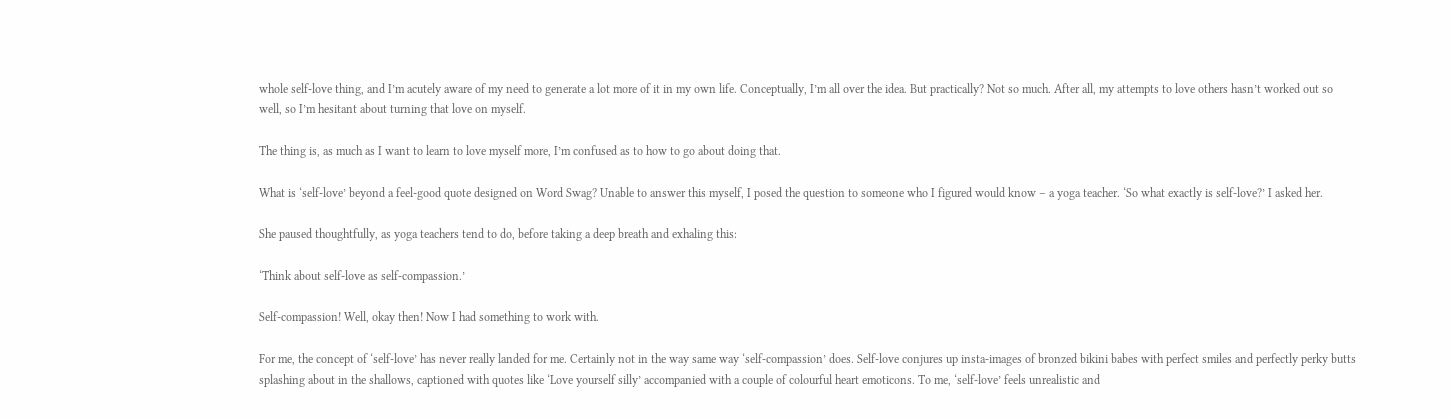whole self-love thing, and I’m acutely aware of my need to generate a lot more of it in my own life. Conceptually, I’m all over the idea. But practically? Not so much. After all, my attempts to love others hasn’t worked out so well, so I’m hesitant about turning that love on myself.

The thing is, as much as I want to learn to love myself more, I’m confused as to how to go about doing that.

What is ‘self-love’ beyond a feel-good quote designed on Word Swag? Unable to answer this myself, I posed the question to someone who I figured would know – a yoga teacher. ‘So what exactly is self-love?’ I asked her.

She paused thoughtfully, as yoga teachers tend to do, before taking a deep breath and exhaling this:

‘Think about self-love as self-compassion.’

Self-compassion! Well, okay then! Now I had something to work with.

For me, the concept of ‘self-love’ has never really landed for me. Certainly not in the way same way ‘self-compassion’ does. Self-love conjures up insta-images of bronzed bikini babes with perfect smiles and perfectly perky butts splashing about in the shallows, captioned with quotes like ‘Love yourself silly’ accompanied with a couple of colourful heart emoticons. To me, ‘self-love’ feels unrealistic and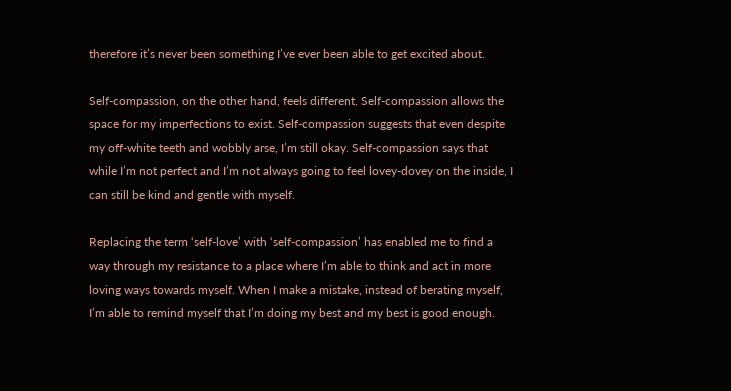therefore it’s never been something I’ve ever been able to get excited about.

Self-compassion, on the other hand, feels different. Self-compassion allows the space for my imperfections to exist. Self-compassion suggests that even despite my off-white teeth and wobbly arse, I’m still okay. Self-compassion says that while I’m not perfect and I’m not always going to feel lovey-dovey on the inside, I can still be kind and gentle with myself.

Replacing the term ‘self-love’ with ‘self-compassion’ has enabled me to find a way through my resistance to a place where I’m able to think and act in more loving ways towards myself. When I make a mistake, instead of berating myself, I’m able to remind myself that I’m doing my best and my best is good enough.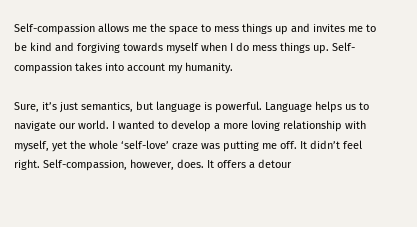Self-compassion allows me the space to mess things up and invites me to be kind and forgiving towards myself when I do mess things up. Self-compassion takes into account my humanity.

Sure, it’s just semantics, but language is powerful. Language helps us to navigate our world. I wanted to develop a more loving relationship with myself, yet the whole ‘self-love’ craze was putting me off. It didn’t feel right. Self-compassion, however, does. It offers a detour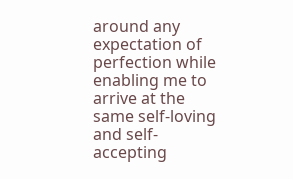around any expectation of perfection while enabling me to arrive at the same self-loving and self-accepting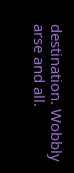destination. Wobbly arse and all.